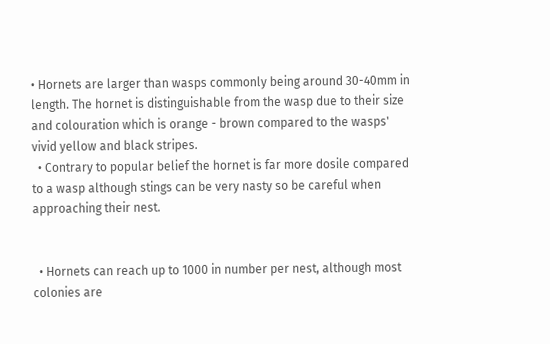• Hornets are larger than wasps commonly being around 30-40mm in length. The hornet is distinguishable from the wasp due to their size and colouration which is orange - brown compared to the wasps' vivid yellow and black stripes.
  • Contrary to popular belief the hornet is far more dosile compared to a wasp although stings can be very nasty so be careful when approaching their nest.


  • Hornets can reach up to 1000 in number per nest, although most colonies are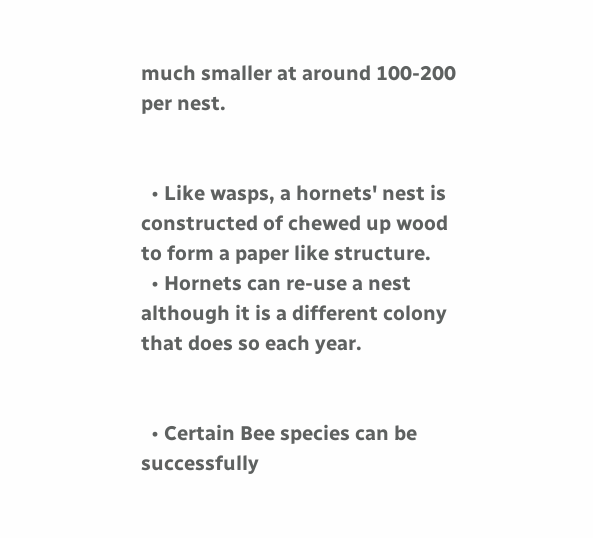much smaller at around 100-200 per nest.


  • Like wasps, a hornets' nest is constructed of chewed up wood to form a paper like structure.
  • Hornets can re-use a nest although it is a different colony that does so each year.


  • Certain Bee species can be successfully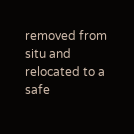removed from situ and relocated to a safe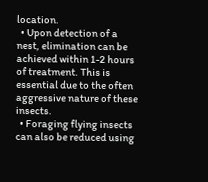location.
  • Upon detection of a nest, elimination can be achieved within 1-2 hours of treatment. This is essential due to the often aggressive nature of these insects.
  • Foraging flying insects can also be reduced using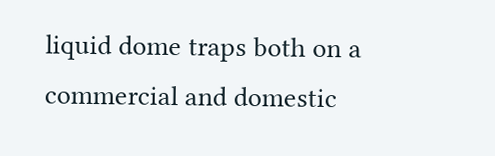liquid dome traps both on a commercial and domestic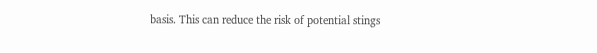basis. This can reduce the risk of potential stings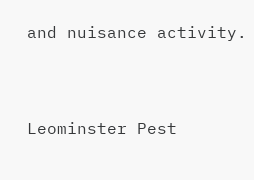and nuisance activity.


Leominster Pest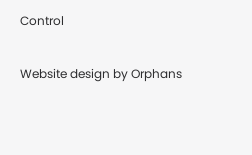Control

Website design by Orphans